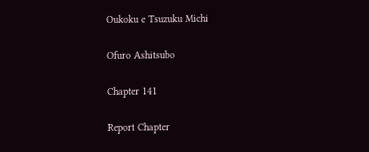Oukoku e Tsuzuku Michi

Ofuro Ashitsubo

Chapter 141

Report Chapter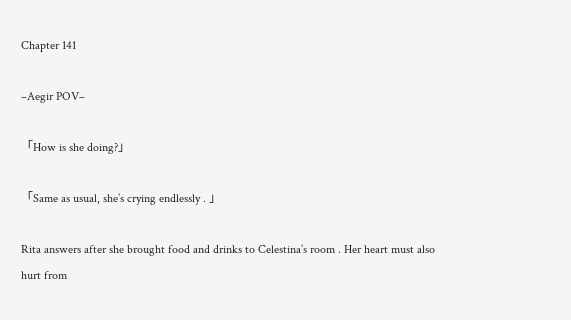Chapter 141

–Aegir POV–

「How is she doing?」

「Same as usual, she’s crying endlessly . 」

Rita answers after she brought food and drinks to Celestina’s room . Her heart must also hurt from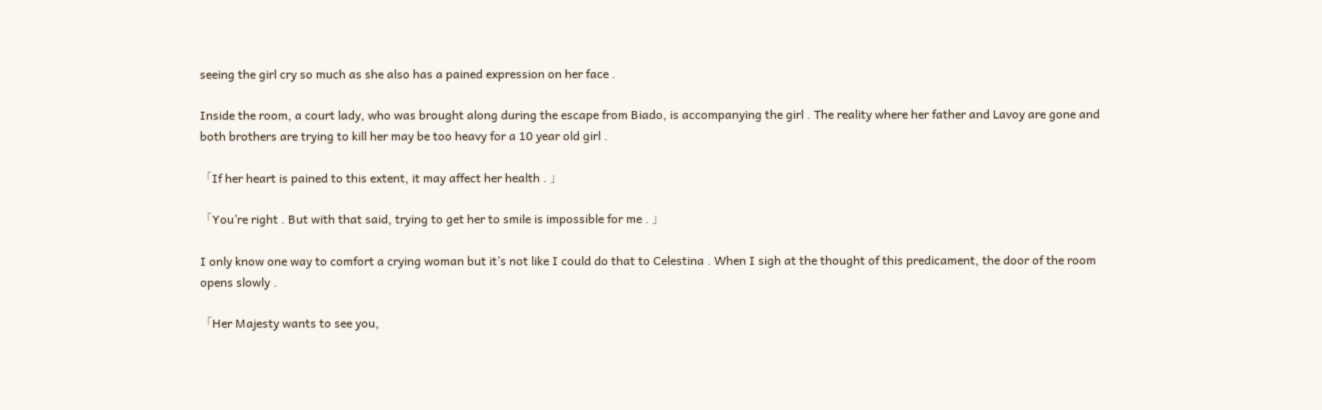seeing the girl cry so much as she also has a pained expression on her face .

Inside the room, a court lady, who was brought along during the escape from Biado, is accompanying the girl . The reality where her father and Lavoy are gone and both brothers are trying to kill her may be too heavy for a 10 year old girl .

「If her heart is pained to this extent, it may affect her health . 」

「You’re right . But with that said, trying to get her to smile is impossible for me . 」

I only know one way to comfort a crying woman but it’s not like I could do that to Celestina . When I sigh at the thought of this predicament, the door of the room opens slowly .

「Her Majesty wants to see you,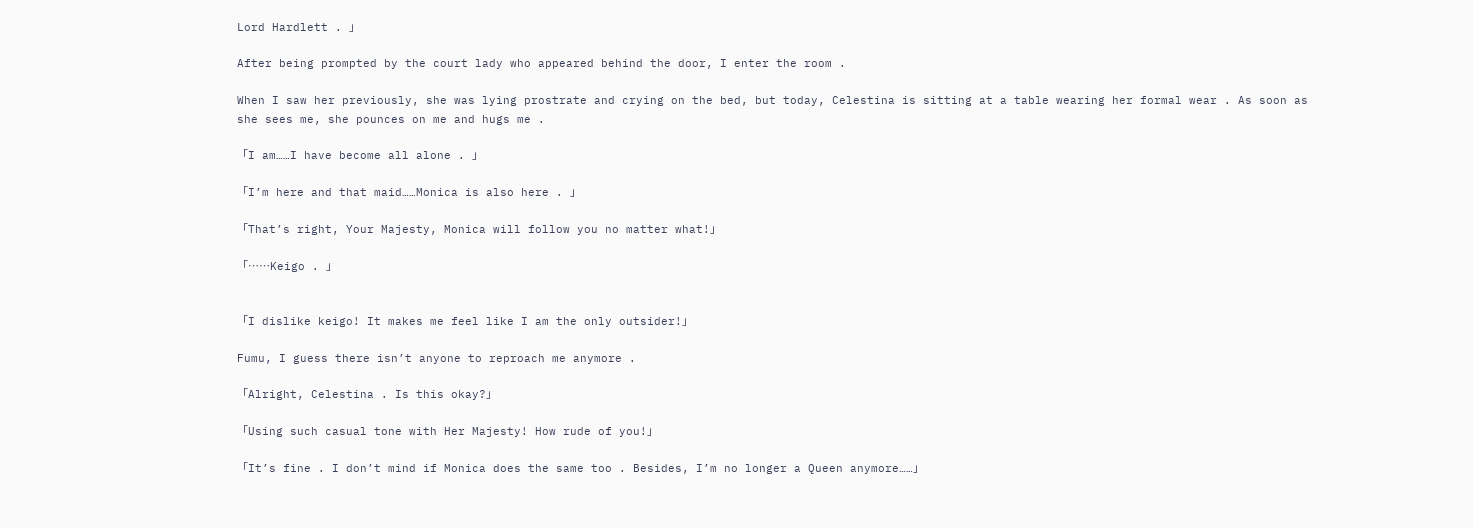Lord Hardlett . 」

After being prompted by the court lady who appeared behind the door, I enter the room .

When I saw her previously, she was lying prostrate and crying on the bed, but today, Celestina is sitting at a table wearing her formal wear . As soon as she sees me, she pounces on me and hugs me .

「I am……I have become all alone . 」

「I’m here and that maid……Monica is also here . 」

「That’s right, Your Majesty, Monica will follow you no matter what!」

「……Keigo . 」


「I dislike keigo! It makes me feel like I am the only outsider!」

Fumu, I guess there isn’t anyone to reproach me anymore .

「Alright, Celestina . Is this okay?」

「Using such casual tone with Her Majesty! How rude of you!」

「It’s fine . I don’t mind if Monica does the same too . Besides, I’m no longer a Queen anymore……」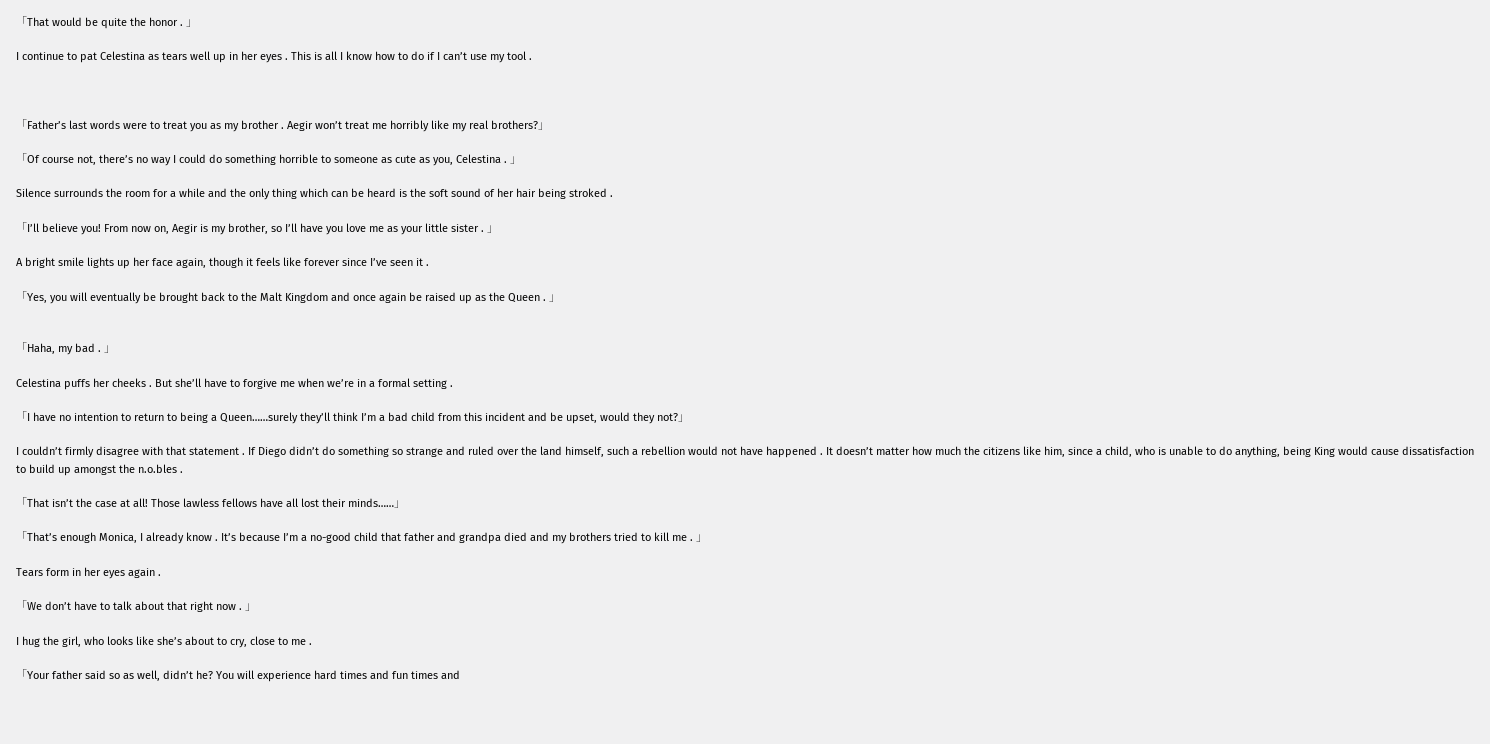「That would be quite the honor . 」

I continue to pat Celestina as tears well up in her eyes . This is all I know how to do if I can’t use my tool .



「Father’s last words were to treat you as my brother . Aegir won’t treat me horribly like my real brothers?」

「Of course not, there’s no way I could do something horrible to someone as cute as you, Celestina . 」

Silence surrounds the room for a while and the only thing which can be heard is the soft sound of her hair being stroked .

「I’ll believe you! From now on, Aegir is my brother, so I’ll have you love me as your little sister . 」

A bright smile lights up her face again, though it feels like forever since I’ve seen it .

「Yes, you will eventually be brought back to the Malt Kingdom and once again be raised up as the Queen . 」


「Haha, my bad . 」

Celestina puffs her cheeks . But she’ll have to forgive me when we’re in a formal setting .

「I have no intention to return to being a Queen……surely they’ll think I’m a bad child from this incident and be upset, would they not?」

I couldn’t firmly disagree with that statement . If Diego didn’t do something so strange and ruled over the land himself, such a rebellion would not have happened . It doesn’t matter how much the citizens like him, since a child, who is unable to do anything, being King would cause dissatisfaction to build up amongst the n.o.bles .

「That isn’t the case at all! Those lawless fellows have all lost their minds……」

「That’s enough Monica, I already know . It’s because I’m a no-good child that father and grandpa died and my brothers tried to kill me . 」

Tears form in her eyes again .

「We don’t have to talk about that right now . 」

I hug the girl, who looks like she’s about to cry, close to me .

「Your father said so as well, didn’t he? You will experience hard times and fun times and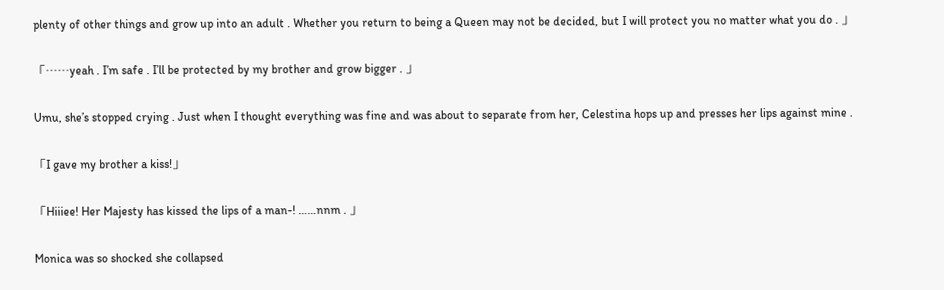plenty of other things and grow up into an adult . Whether you return to being a Queen may not be decided, but I will protect you no matter what you do . 」

「……yeah . I’m safe . I’ll be protected by my brother and grow bigger . 」

Umu, she’s stopped crying . Just when I thought everything was fine and was about to separate from her, Celestina hops up and presses her lips against mine .

「I gave my brother a kiss!」

「Hiiiee! Her Majesty has kissed the lips of a man-! ……nnm . 」

Monica was so shocked she collapsed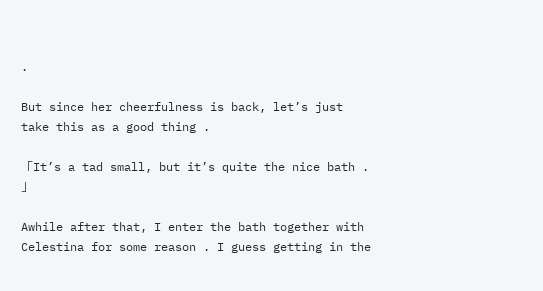.

But since her cheerfulness is back, let’s just take this as a good thing .

「It’s a tad small, but it’s quite the nice bath . 」

Awhile after that, I enter the bath together with Celestina for some reason . I guess getting in the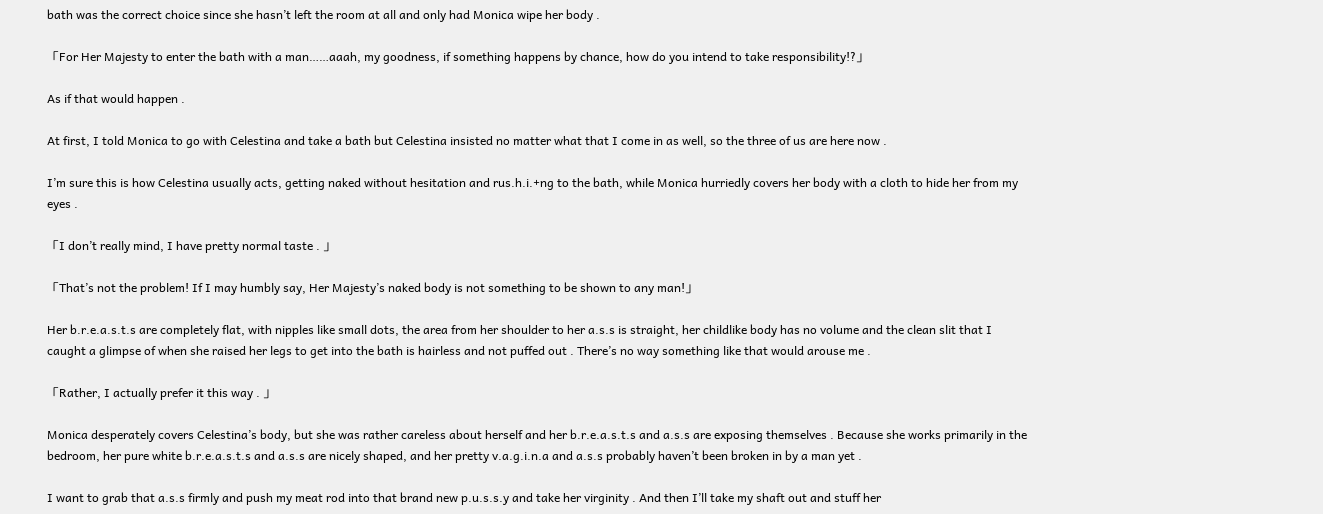bath was the correct choice since she hasn’t left the room at all and only had Monica wipe her body .

「For Her Majesty to enter the bath with a man……aaah, my goodness, if something happens by chance, how do you intend to take responsibility!?」

As if that would happen .

At first, I told Monica to go with Celestina and take a bath but Celestina insisted no matter what that I come in as well, so the three of us are here now .

I’m sure this is how Celestina usually acts, getting naked without hesitation and rus.h.i.+ng to the bath, while Monica hurriedly covers her body with a cloth to hide her from my eyes .

「I don’t really mind, I have pretty normal taste . 」

「That’s not the problem! If I may humbly say, Her Majesty’s naked body is not something to be shown to any man!」

Her b.r.e.a.s.t.s are completely flat, with nipples like small dots, the area from her shoulder to her a.s.s is straight, her childlike body has no volume and the clean slit that I caught a glimpse of when she raised her legs to get into the bath is hairless and not puffed out . There’s no way something like that would arouse me .

「Rather, I actually prefer it this way . 」

Monica desperately covers Celestina’s body, but she was rather careless about herself and her b.r.e.a.s.t.s and a.s.s are exposing themselves . Because she works primarily in the bedroom, her pure white b.r.e.a.s.t.s and a.s.s are nicely shaped, and her pretty v.a.g.i.n.a and a.s.s probably haven’t been broken in by a man yet .

I want to grab that a.s.s firmly and push my meat rod into that brand new p.u.s.s.y and take her virginity . And then I’ll take my shaft out and stuff her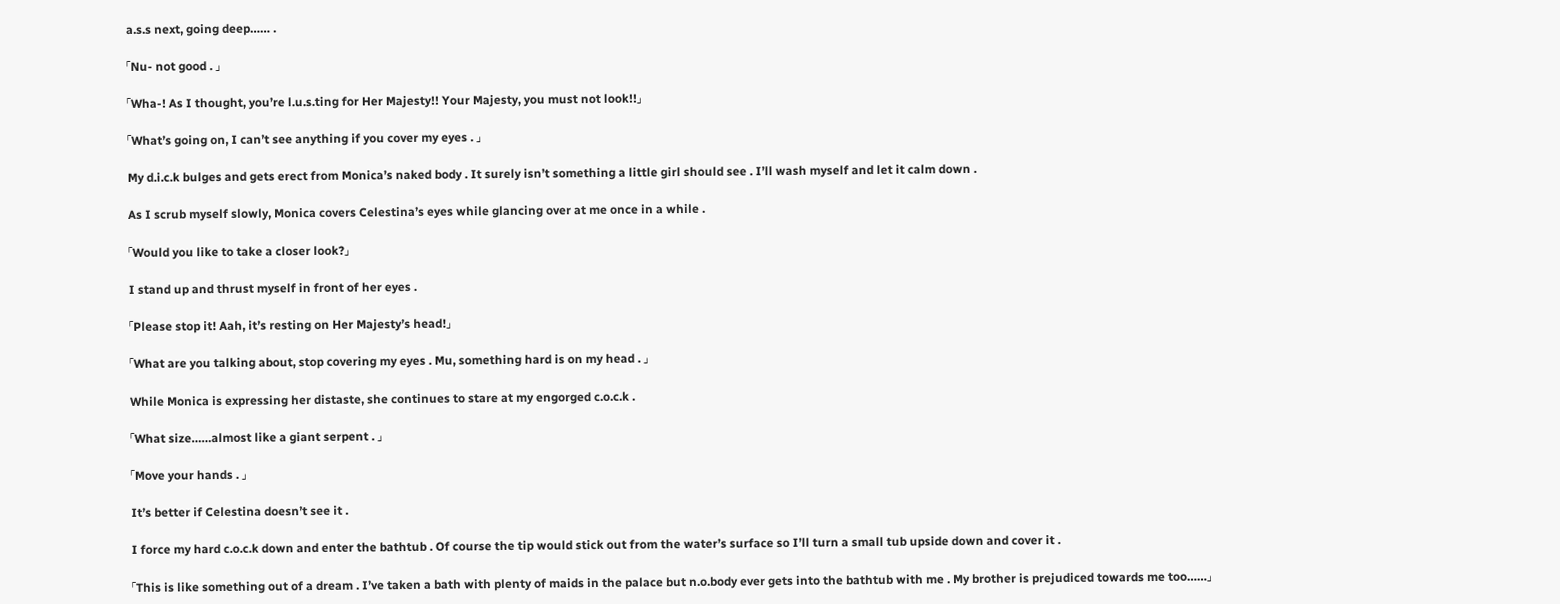a.s.s next, going deep…… .

「Nu- not good . 」

「Wha-! As I thought, you’re l.u.s.ting for Her Majesty!! Your Majesty, you must not look!!」

「What’s going on, I can’t see anything if you cover my eyes . 」

My d.i.c.k bulges and gets erect from Monica’s naked body . It surely isn’t something a little girl should see . I’ll wash myself and let it calm down .

As I scrub myself slowly, Monica covers Celestina’s eyes while glancing over at me once in a while .

「Would you like to take a closer look?」

I stand up and thrust myself in front of her eyes .

「Please stop it! Aah, it’s resting on Her Majesty’s head!」

「What are you talking about, stop covering my eyes . Mu, something hard is on my head . 」

While Monica is expressing her distaste, she continues to stare at my engorged c.o.c.k .

「What size……almost like a giant serpent . 」

「Move your hands . 」

It’s better if Celestina doesn’t see it .

I force my hard c.o.c.k down and enter the bathtub . Of course the tip would stick out from the water’s surface so I’ll turn a small tub upside down and cover it .

「This is like something out of a dream . I’ve taken a bath with plenty of maids in the palace but n.o.body ever gets into the bathtub with me . My brother is prejudiced towards me too……」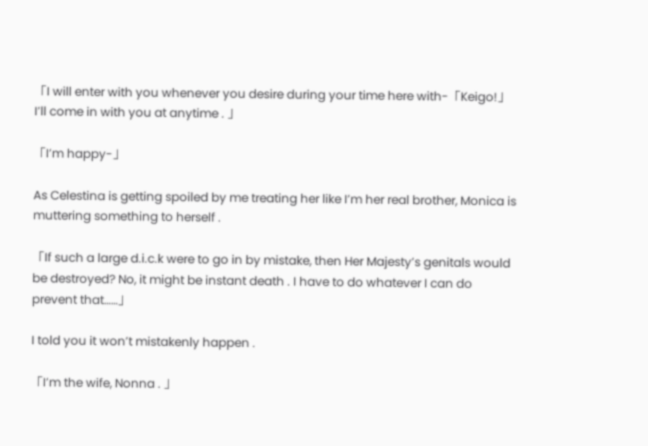「I will enter with you whenever you desire during your time here with-「Keigo!」I’ll come in with you at anytime . 」

「I’m happy-」

As Celestina is getting spoiled by me treating her like I’m her real brother, Monica is muttering something to herself .

「If such a large d.i.c.k were to go in by mistake, then Her Majesty’s genitals would be destroyed? No, it might be instant death . I have to do whatever I can do prevent that……」

I told you it won’t mistakenly happen .

「I’m the wife, Nonna . 」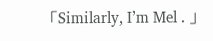「Similarly, I’m Mel . 」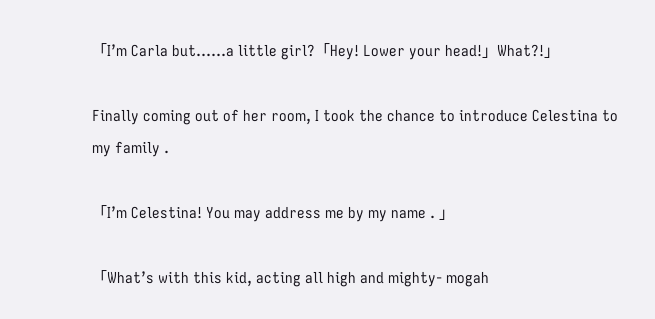「I’m Carla but……a little girl?「Hey! Lower your head!」What?!」

Finally coming out of her room, I took the chance to introduce Celestina to my family .

「I’m Celestina! You may address me by my name . 」

「What’s with this kid, acting all high and mighty- mogah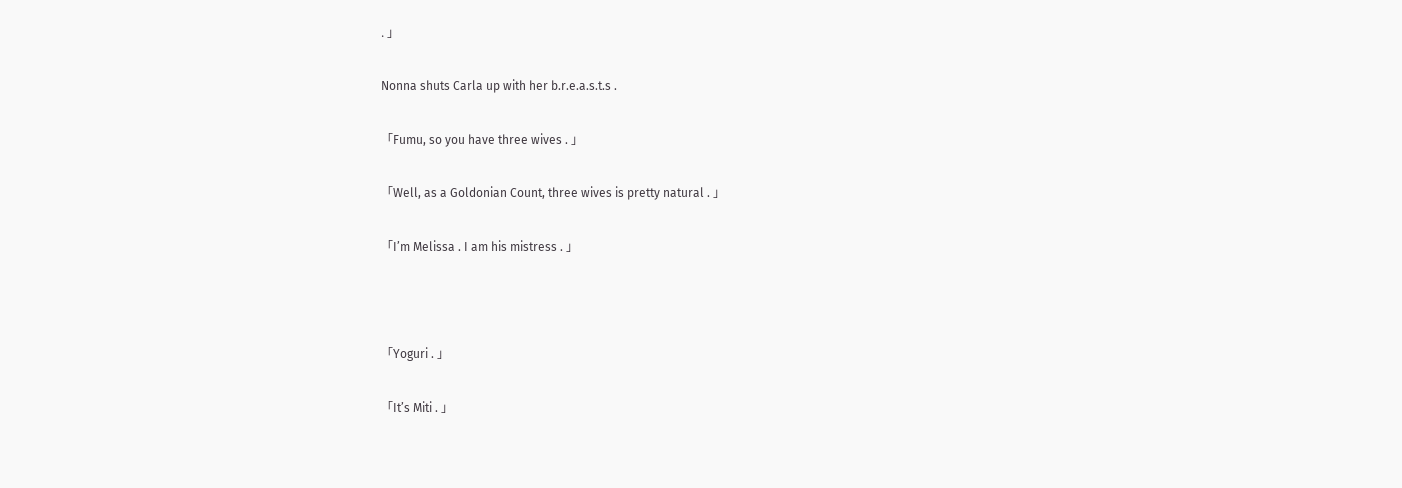. 」

Nonna shuts Carla up with her b.r.e.a.s.t.s .

「Fumu, so you have three wives . 」

「Well, as a Goldonian Count, three wives is pretty natural . 」

「I’m Melissa . I am his mistress . 」



「Yoguri . 」

「It’s Miti . 」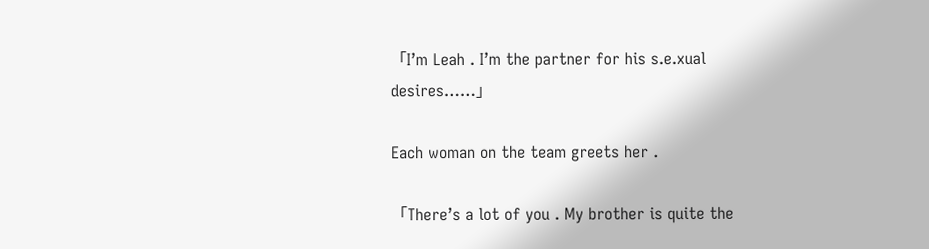「I’m Leah . I’m the partner for his s.e.xual desires……」

Each woman on the team greets her .

「There’s a lot of you . My brother is quite the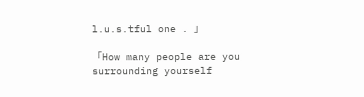l.u.s.tful one . 」

「How many people are you surrounding yourself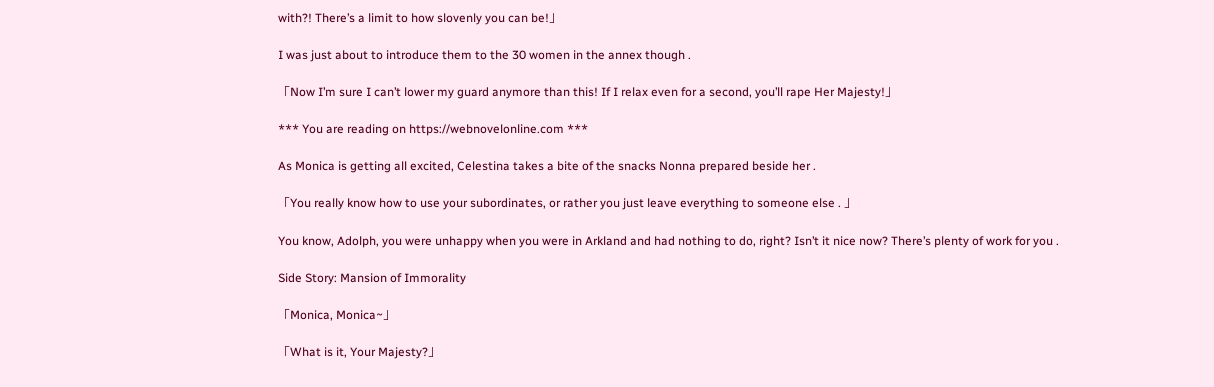with?! There’s a limit to how slovenly you can be!」

I was just about to introduce them to the 30 women in the annex though .

「Now I’m sure I can’t lower my guard anymore than this! If I relax even for a second, you’ll rape Her Majesty!」

*** You are reading on https://webnovelonline.com ***

As Monica is getting all excited, Celestina takes a bite of the snacks Nonna prepared beside her .

「You really know how to use your subordinates, or rather you just leave everything to someone else . 」

You know, Adolph, you were unhappy when you were in Arkland and had nothing to do, right? Isn’t it nice now? There’s plenty of work for you .

Side Story: Mansion of Immorality

「Monica, Monica~」

「What is it, Your Majesty?」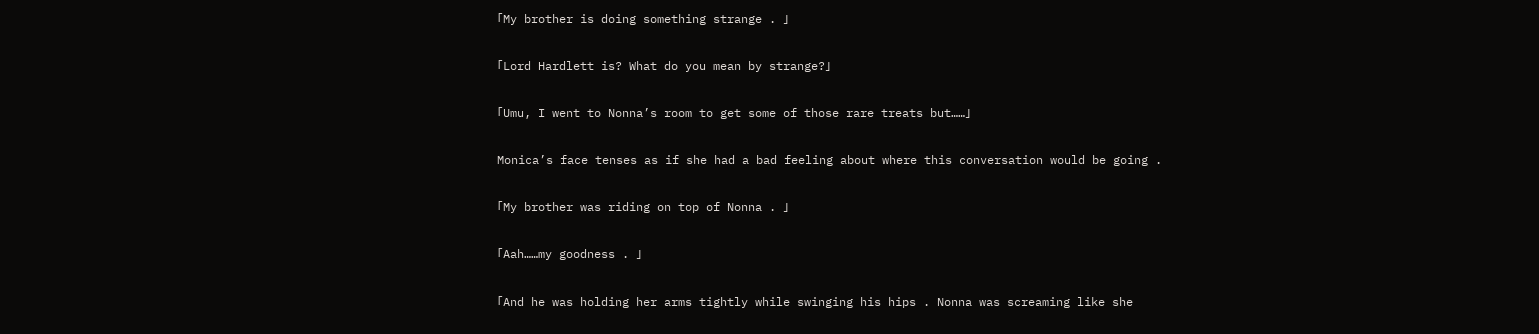「My brother is doing something strange . 」

「Lord Hardlett is? What do you mean by strange?」

「Umu, I went to Nonna’s room to get some of those rare treats but……」

Monica’s face tenses as if she had a bad feeling about where this conversation would be going .

「My brother was riding on top of Nonna . 」

「Aah……my goodness . 」

「And he was holding her arms tightly while swinging his hips . Nonna was screaming like she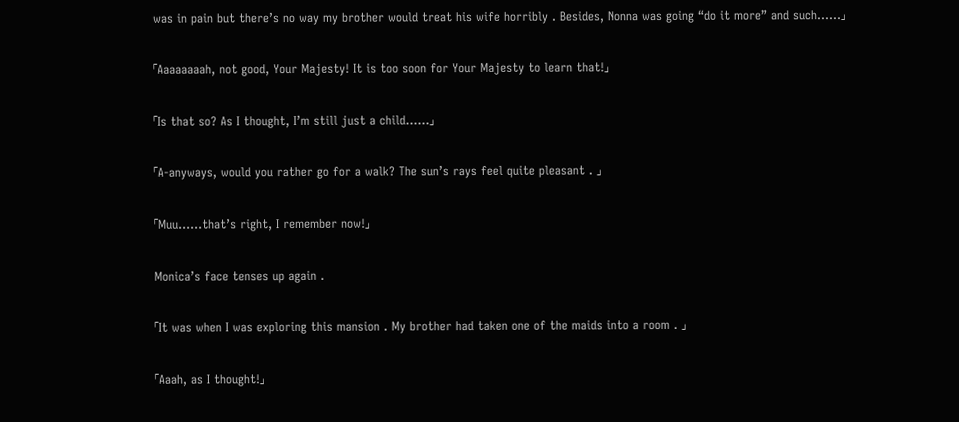was in pain but there’s no way my brother would treat his wife horribly . Besides, Nonna was going “do it more” and such……」

「Aaaaaaaah, not good, Your Majesty! It is too soon for Your Majesty to learn that!」

「Is that so? As I thought, I’m still just a child……」

「A-anyways, would you rather go for a walk? The sun’s rays feel quite pleasant . 」

「Muu……that’s right, I remember now!」

Monica’s face tenses up again .

「It was when I was exploring this mansion . My brother had taken one of the maids into a room . 」

「Aaah, as I thought!」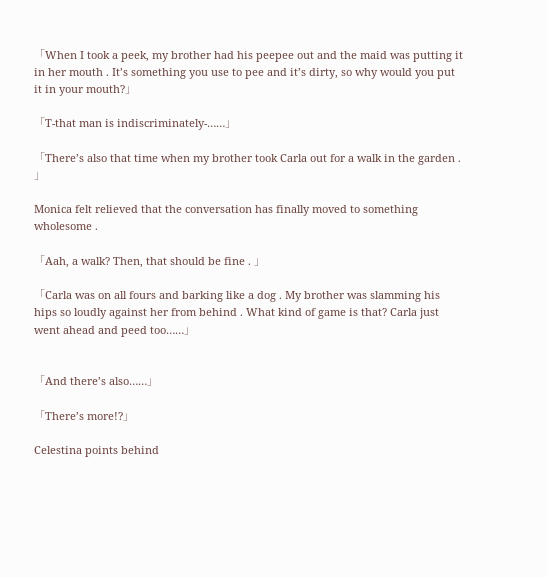「When I took a peek, my brother had his peepee out and the maid was putting it in her mouth . It’s something you use to pee and it’s dirty, so why would you put it in your mouth?」

「T-that man is indiscriminately-……」

「There’s also that time when my brother took Carla out for a walk in the garden . 」

Monica felt relieved that the conversation has finally moved to something wholesome .

「Aah, a walk? Then, that should be fine . 」

「Carla was on all fours and barking like a dog . My brother was slamming his hips so loudly against her from behind . What kind of game is that? Carla just went ahead and peed too……」


「And there’s also……」

「There’s more!?」

Celestina points behind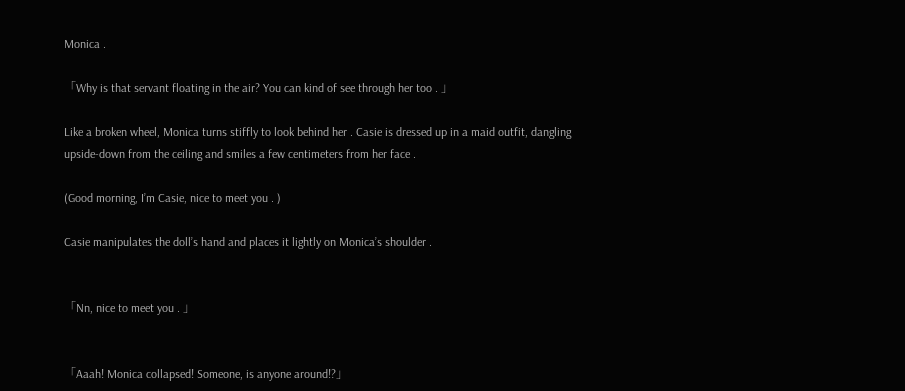Monica .

「Why is that servant floating in the air? You can kind of see through her too . 」

Like a broken wheel, Monica turns stiffly to look behind her . Casie is dressed up in a maid outfit, dangling upside-down from the ceiling and smiles a few centimeters from her face .

(Good morning, I’m Casie, nice to meet you . )

Casie manipulates the doll’s hand and places it lightly on Monica’s shoulder .


「Nn, nice to meet you . 」


「Aaah! Monica collapsed! Someone, is anyone around!?」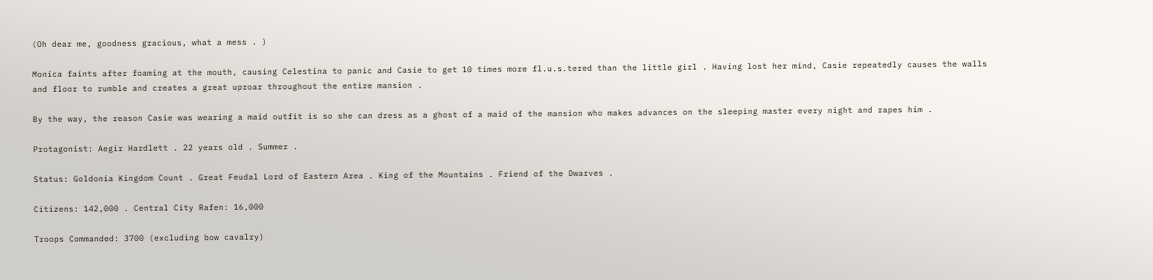(Oh dear me, goodness gracious, what a mess . )

Monica faints after foaming at the mouth, causing Celestina to panic and Casie to get 10 times more fl.u.s.tered than the little girl . Having lost her mind, Casie repeatedly causes the walls and floor to rumble and creates a great uproar throughout the entire mansion .

By the way, the reason Casie was wearing a maid outfit is so she can dress as a ghost of a maid of the mansion who makes advances on the sleeping master every night and rapes him .

Protagonist: Aegir Hardlett . 22 years old . Summer .

Status: Goldonia Kingdom Count . Great Feudal Lord of Eastern Area . King of the Mountains . Friend of the Dwarves .

Citizens: 142,000 . Central City Rafen: 16,000

Troops Commanded: 3700 (excluding bow cavalry)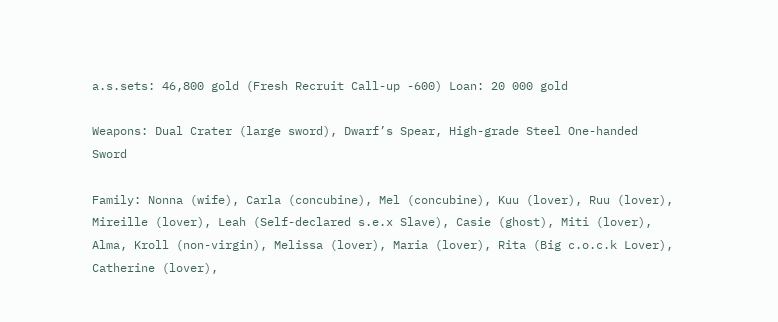a.s.sets: 46,800 gold (Fresh Recruit Call-up -600) Loan: 20 000 gold

Weapons: Dual Crater (large sword), Dwarf’s Spear, High-grade Steel One-handed Sword

Family: Nonna (wife), Carla (concubine), Mel (concubine), Kuu (lover), Ruu (lover), Mireille (lover), Leah (Self-declared s.e.x Slave), Casie (ghost), Miti (lover), Alma, Kroll (non-virgin), Melissa (lover), Maria (lover), Rita (Big c.o.c.k Lover), Catherine (lover),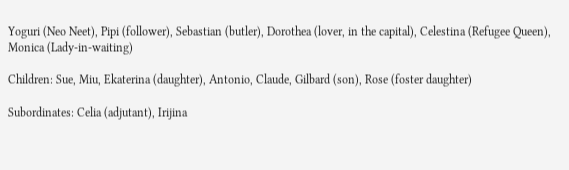Yoguri (Neo Neet), Pipi (follower), Sebastian (butler), Dorothea (lover, in the capital), Celestina (Refugee Queen), Monica (Lady-in-waiting)

Children: Sue, Miu, Ekaterina (daughter), Antonio, Claude, Gilbard (son), Rose (foster daughter)

Subordinates: Celia (adjutant), Irijina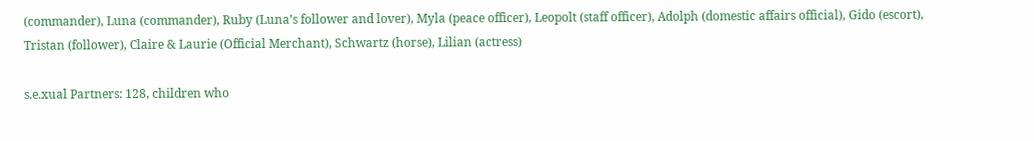(commander), Luna (commander), Ruby (Luna’s follower and lover), Myla (peace officer), Leopolt (staff officer), Adolph (domestic affairs official), Gido (escort), Tristan (follower), Claire & Laurie (Official Merchant), Schwartz (horse), Lilian (actress)

s.e.xual Partners: 128, children who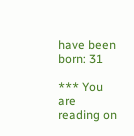have been born: 31

*** You are reading on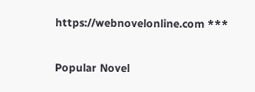https://webnovelonline.com ***

Popular Novel